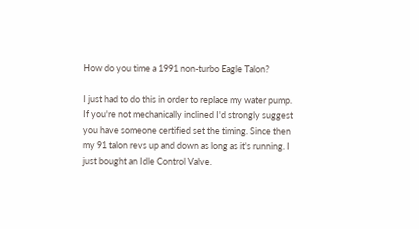How do you time a 1991 non-turbo Eagle Talon?

I just had to do this in order to replace my water pump. If you're not mechanically inclined I'd strongly suggest you have someone certified set the timing. Since then my 91 talon revs up and down as long as it's running. I just bought an Idle Control Valve.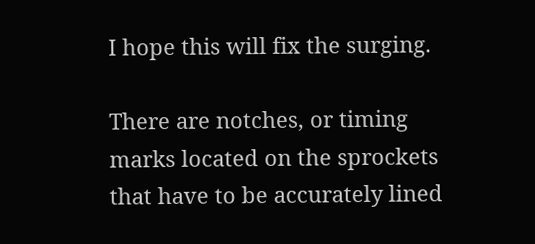I hope this will fix the surging.

There are notches, or timing marks located on the sprockets that have to be accurately lined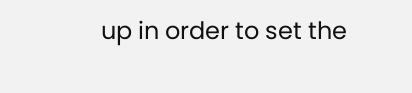up in order to set the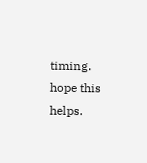timing. hope this helps.